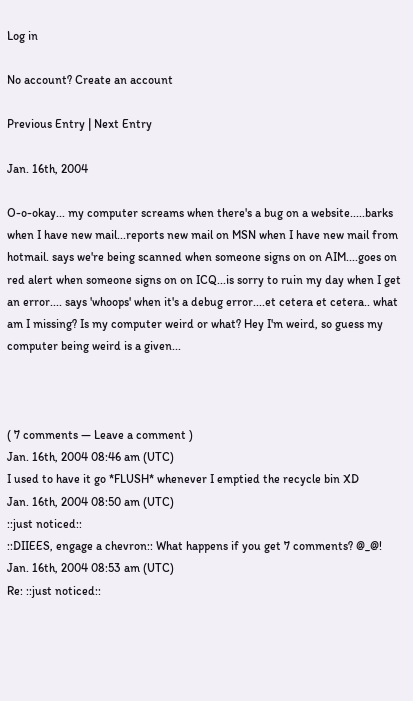Log in

No account? Create an account

Previous Entry | Next Entry

Jan. 16th, 2004

O-o-okay... my computer screams when there's a bug on a website.....barks when I have new mail...reports new mail on MSN when I have new mail from hotmail. says we're being scanned when someone signs on on AIM....goes on red alert when someone signs on on ICQ...is sorry to ruin my day when I get an error.... says 'whoops' when it's a debug error....et cetera et cetera.. what am I missing? Is my computer weird or what? Hey I'm weird, so guess my computer being weird is a given...



( 7 comments — Leave a comment )
Jan. 16th, 2004 08:46 am (UTC)
I used to have it go *FLUSH* whenever I emptied the recycle bin XD
Jan. 16th, 2004 08:50 am (UTC)
::just noticed::
::DIIEES, engage a chevron:: What happens if you get 7 comments? @_@!
Jan. 16th, 2004 08:53 am (UTC)
Re: ::just noticed::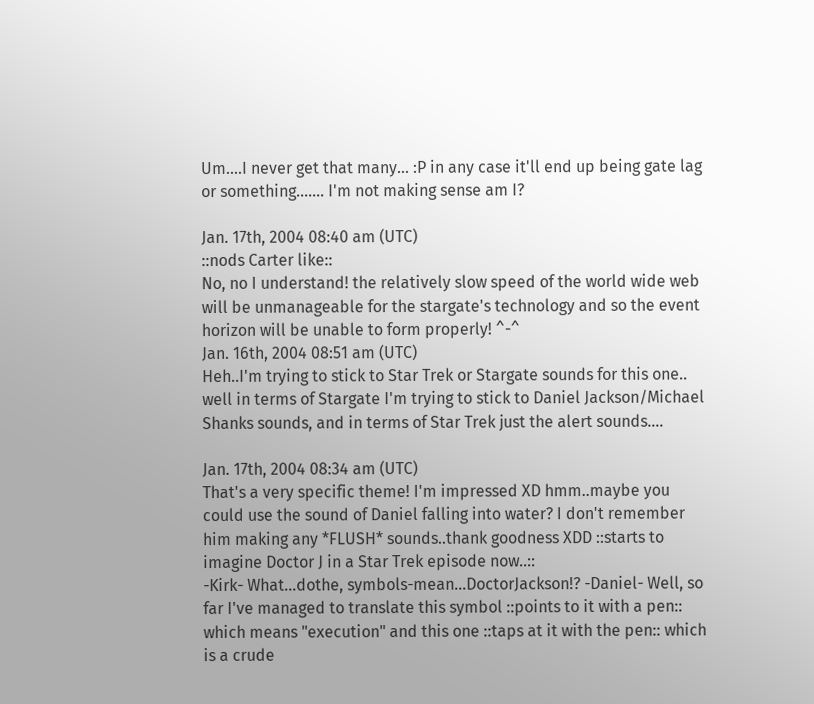Um....I never get that many... :P in any case it'll end up being gate lag or something....... I'm not making sense am I?

Jan. 17th, 2004 08:40 am (UTC)
::nods Carter like::
No, no I understand! the relatively slow speed of the world wide web will be unmanageable for the stargate's technology and so the event horizon will be unable to form properly! ^-^
Jan. 16th, 2004 08:51 am (UTC)
Heh..I'm trying to stick to Star Trek or Stargate sounds for this one.. well in terms of Stargate I'm trying to stick to Daniel Jackson/Michael Shanks sounds, and in terms of Star Trek just the alert sounds....

Jan. 17th, 2004 08:34 am (UTC)
That's a very specific theme! I'm impressed XD hmm..maybe you could use the sound of Daniel falling into water? I don't remember him making any *FLUSH* sounds..thank goodness XDD ::starts to imagine Doctor J in a Star Trek episode now..::
-Kirk- What...dothe, symbols-mean...DoctorJackson!? -Daniel- Well, so far I've managed to translate this symbol ::points to it with a pen:: which means "execution" and this one ::taps at it with the pen:: which is a crude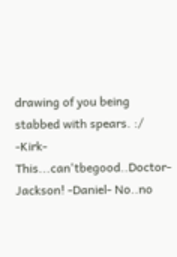drawing of you being stabbed with spears. :/ -Kirk- This...can'tbegood..Doctor-Jackson! -Daniel- No..no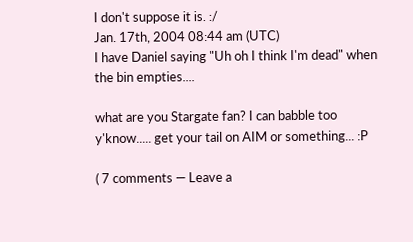I don't suppose it is. :/
Jan. 17th, 2004 08:44 am (UTC)
I have Daniel saying "Uh oh I think I'm dead" when the bin empties....

what are you Stargate fan? I can babble too y'know..... get your tail on AIM or something... :P

( 7 comments — Leave a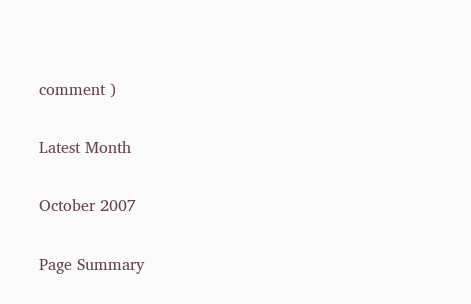comment )

Latest Month

October 2007

Page Summary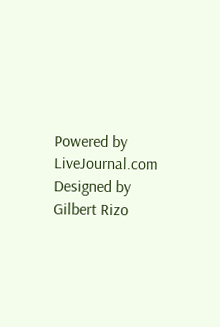Powered by LiveJournal.com
Designed by Gilbert Rizo